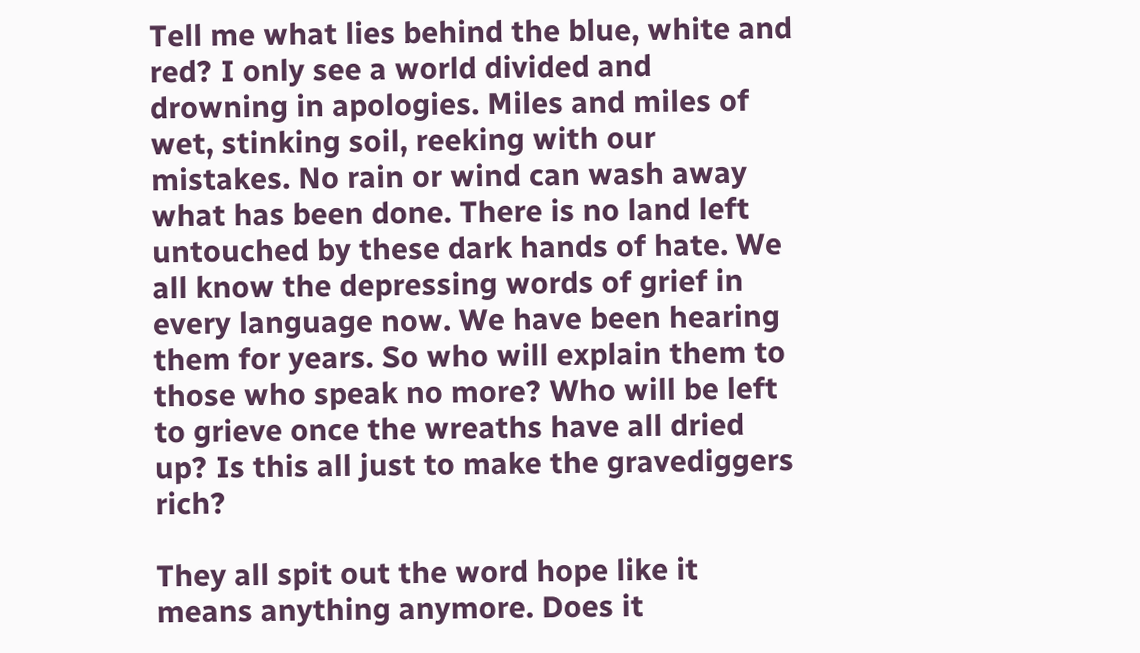Tell me what lies behind the blue, white and red? I only see a world divided and drowning in apologies. Miles and miles of wet, stinking soil, reeking with our mistakes. No rain or wind can wash away what has been done. There is no land left untouched by these dark hands of hate. We all know the depressing words of grief in every language now. We have been hearing them for years. So who will explain them to those who speak no more? Who will be left to grieve once the wreaths have all dried up? Is this all just to make the gravediggers rich?

They all spit out the word hope like it means anything anymore. Does it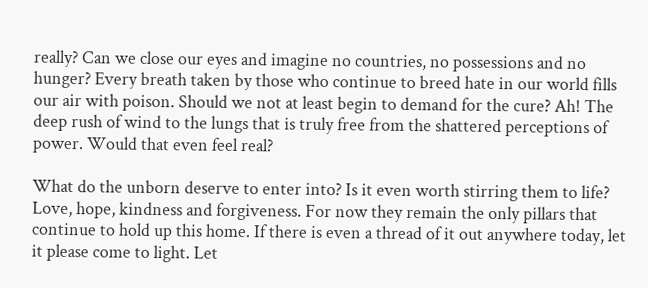really? Can we close our eyes and imagine no countries, no possessions and no hunger? Every breath taken by those who continue to breed hate in our world fills our air with poison. Should we not at least begin to demand for the cure? Ah! The deep rush of wind to the lungs that is truly free from the shattered perceptions of power. Would that even feel real?

What do the unborn deserve to enter into? Is it even worth stirring them to life? Love, hope, kindness and forgiveness. For now they remain the only pillars that continue to hold up this home. If there is even a thread of it out anywhere today, let it please come to light. Let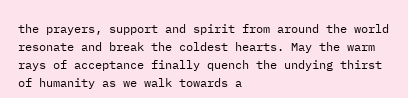the prayers, support and spirit from around the world resonate and break the coldest hearts. May the warm rays of acceptance finally quench the undying thirst of humanity as we walk towards a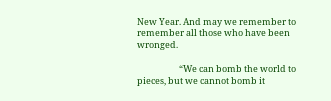New Year. And may we remember to remember all those who have been wronged.

                     “We can bomb the world to pieces, but we cannot bomb it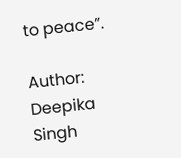to peace”.

Author: Deepika Singh